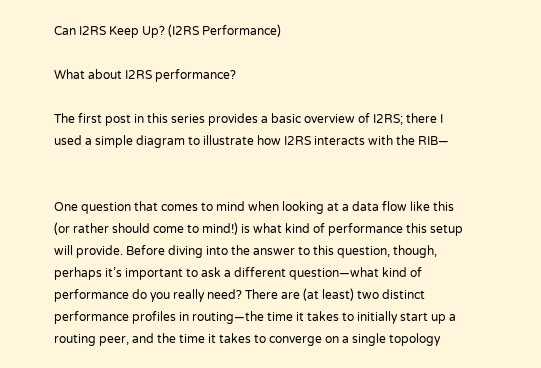Can I2RS Keep Up? (I2RS Performance)

What about I2RS performance?

The first post in this series provides a basic overview of I2RS; there I used a simple diagram to illustrate how I2RS interacts with the RIB—


One question that comes to mind when looking at a data flow like this (or rather should come to mind!) is what kind of performance this setup will provide. Before diving into the answer to this question, though, perhaps it’s important to ask a different question—what kind of performance do you really need? There are (at least) two distinct performance profiles in routing—the time it takes to initially start up a routing peer, and the time it takes to converge on a single topology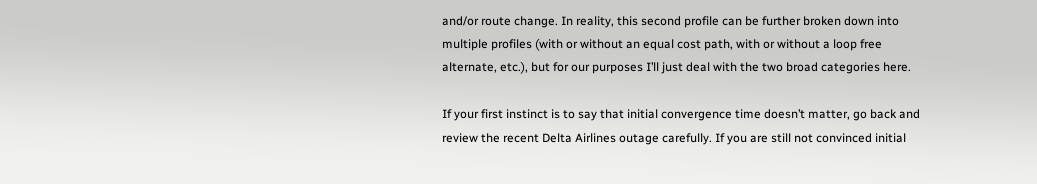and/or route change. In reality, this second profile can be further broken down into multiple profiles (with or without an equal cost path, with or without a loop free alternate, etc.), but for our purposes I’ll just deal with the two broad categories here.

If your first instinct is to say that initial convergence time doesn’t matter, go back and review the recent Delta Airlines outage carefully. If you are still not convinced initial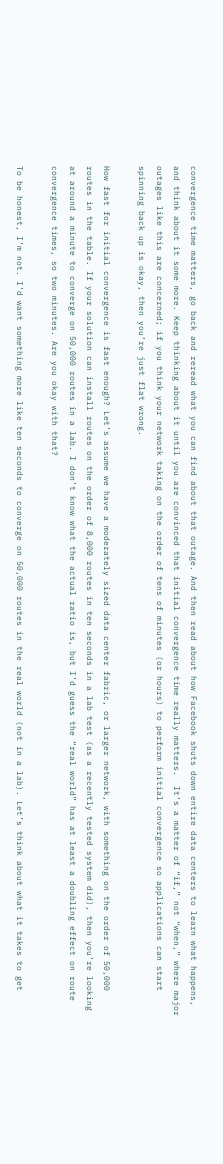convergence time matters, go back and reread what you can find about that outage. And then read about how Facebook shuts down entire data centers to learn what happens, and think about it some more. Keep thinking about it until you are convinced that initial convergence time really matters.  It’s a matter of “if,” not “when,” where major outages like this are concerned; if you think your network taking on the order of tens of minutes (or hours) to perform initial convergence so applications can start spinning back up is okay, then you’re just flat wrong.

How fast for initial convergence is fast enough? Let’s assume we have a moderately sized data center fabric, or larger network, with something on the order of 50,000 routes in the table. If your solution can install routes on the order of 8,000 routes in ten seconds in a lab test (as a recently tested system did), then you’re looking at around a minute to converge on 50,000 routes in a lab. I don’t know what the actual ratio is, but I’d guess the “real world” has at least a doubling effect on route convergence times, so two minutes. Are you okay with that?

To be honest, I’m not. I’d want something more like ten seconds to converge on 50,000 routes in the real world (not in a lab). Let’s think about what it takes to get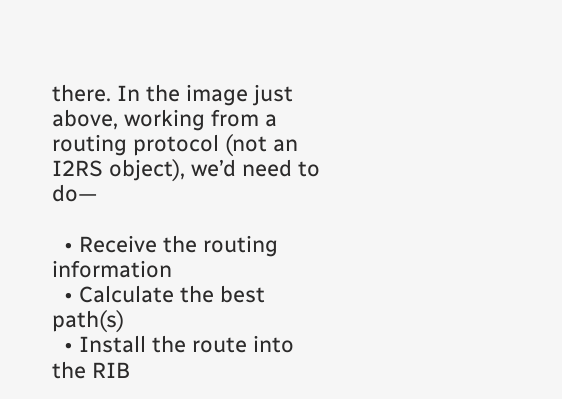there. In the image just above, working from a routing protocol (not an I2RS object), we’d need to do—

  • Receive the routing information
  • Calculate the best path(s)
  • Install the route into the RIB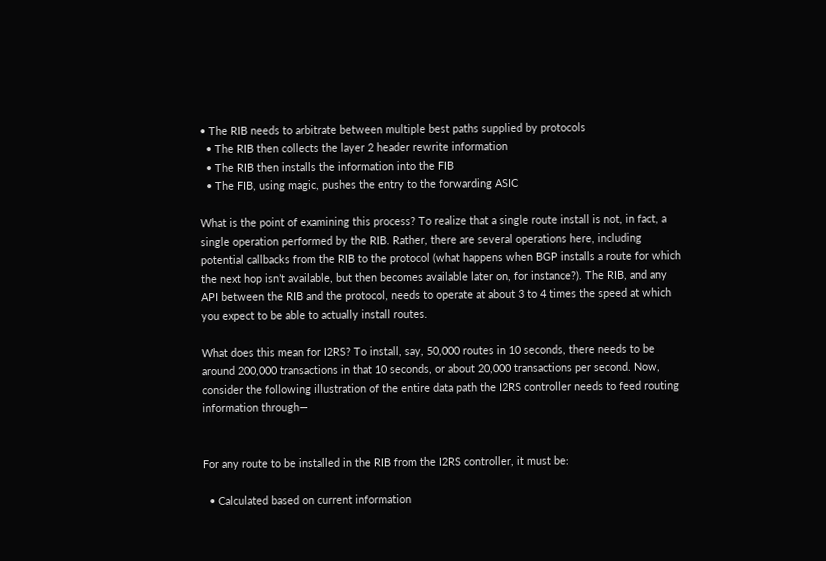• The RIB needs to arbitrate between multiple best paths supplied by protocols
  • The RIB then collects the layer 2 header rewrite information
  • The RIB then installs the information into the FIB
  • The FIB, using magic, pushes the entry to the forwarding ASIC

What is the point of examining this process? To realize that a single route install is not, in fact, a single operation performed by the RIB. Rather, there are several operations here, including potential callbacks from the RIB to the protocol (what happens when BGP installs a route for which the next hop isn’t available, but then becomes available later on, for instance?). The RIB, and any API between the RIB and the protocol, needs to operate at about 3 to 4 times the speed at which you expect to be able to actually install routes.

What does this mean for I2RS? To install, say, 50,000 routes in 10 seconds, there needs to be around 200,000 transactions in that 10 seconds, or about 20,000 transactions per second. Now, consider the following illustration of the entire data path the I2RS controller needs to feed routing information through—


For any route to be installed in the RIB from the I2RS controller, it must be:

  • Calculated based on current information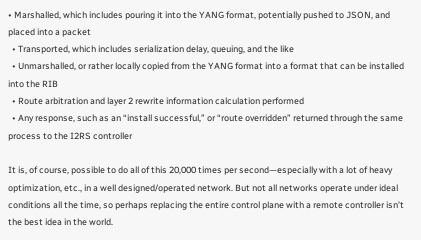• Marshalled, which includes pouring it into the YANG format, potentially pushed to JSON, and placed into a packet
  • Transported, which includes serialization delay, queuing, and the like
  • Unmarshalled, or rather locally copied from the YANG format into a format that can be installed into the RIB
  • Route arbitration and layer 2 rewrite information calculation performed
  • Any response, such as an “install successful,” or “route overridden” returned through the same process to the I2RS controller

It is, of course, possible to do all of this 20,000 times per second—especially with a lot of heavy optimization, etc., in a well designed/operated network. But not all networks operate under ideal conditions all the time, so perhaps replacing the entire control plane with a remote controller isn’t the best idea in the world.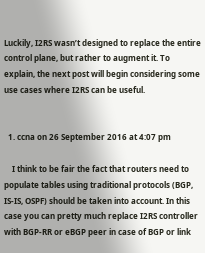Luckily, I2RS wasn’t designed to replace the entire control plane, but rather to augment it. To explain, the next post will begin considering some use cases where I2RS can be useful.


  1. ccna on 26 September 2016 at 4:07 pm

    I think to be fair the fact that routers need to populate tables using traditional protocols (BGP, IS-IS, OSPF) should be taken into account. In this case you can pretty much replace I2RS controller with BGP-RR or eBGP peer in case of BGP or link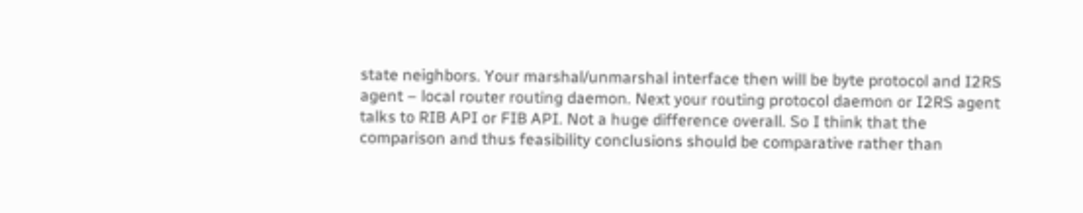state neighbors. Your marshal/unmarshal interface then will be byte protocol and I2RS agent – local router routing daemon. Next your routing protocol daemon or I2RS agent talks to RIB API or FIB API. Not a huge difference overall. So I think that the comparison and thus feasibility conclusions should be comparative rather than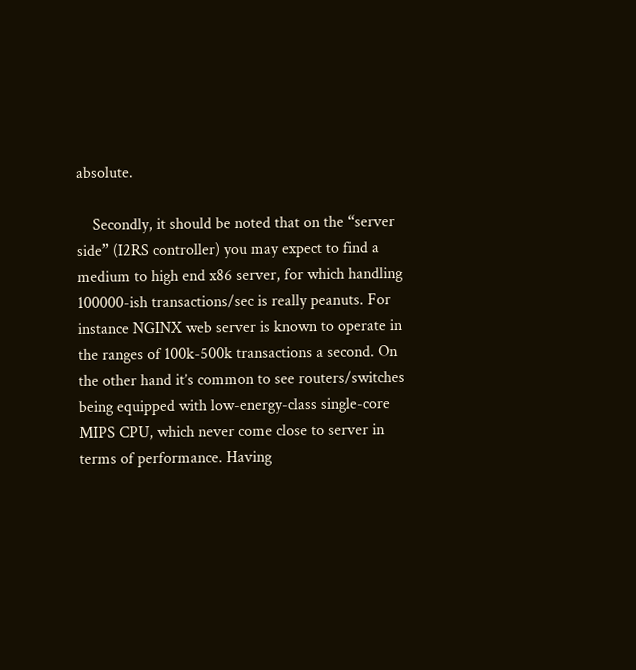absolute.

    Secondly, it should be noted that on the “server side” (I2RS controller) you may expect to find a medium to high end x86 server, for which handling 100000-ish transactions/sec is really peanuts. For instance NGINX web server is known to operate in the ranges of 100k-500k transactions a second. On the other hand it’s common to see routers/switches being equipped with low-energy-class single-core MIPS CPU, which never come close to server in terms of performance. Having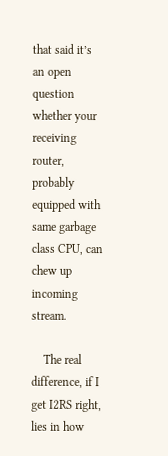that said it’s an open question whether your receiving router, probably equipped with same garbage class CPU, can chew up incoming stream.

    The real difference, if I get I2RS right, lies in how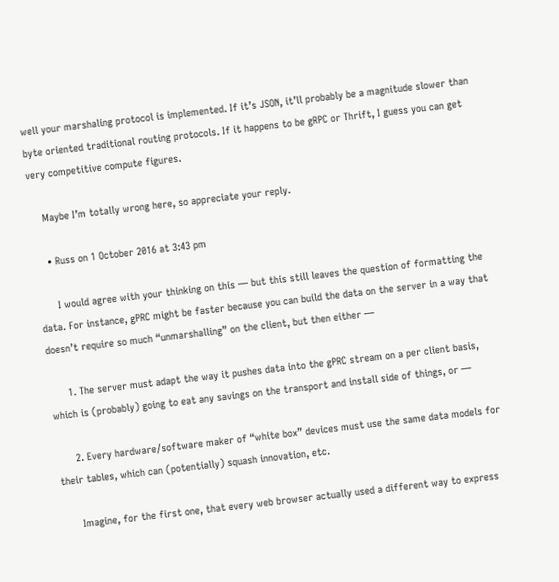well your marshaling protocol is implemented. If it’s JSON, it’ll probably be a magnitude slower than byte oriented traditional routing protocols. If it happens to be gRPC or Thrift, I guess you can get very competitive compute figures.

    Maybe I’m totally wrong here, so appreciate your reply.

    • Russ on 1 October 2016 at 3:43 pm

      I would agree with your thinking on this — but this still leaves the question of formatting the data. For instance, gPRC might be faster because you can build the data on the server in a way that doesn’t require so much “unmarshalling” on the client, but then either —

      1. The server must adapt the way it pushes data into the gPRC stream on a per client basis, which is (probably) going to eat any savings on the transport and install side of things, or —

      2. Every hardware/software maker of “white box” devices must use the same data models for their tables, which can (potentially) squash innovation, etc.

      Imagine, for the first one, that every web browser actually used a different way to express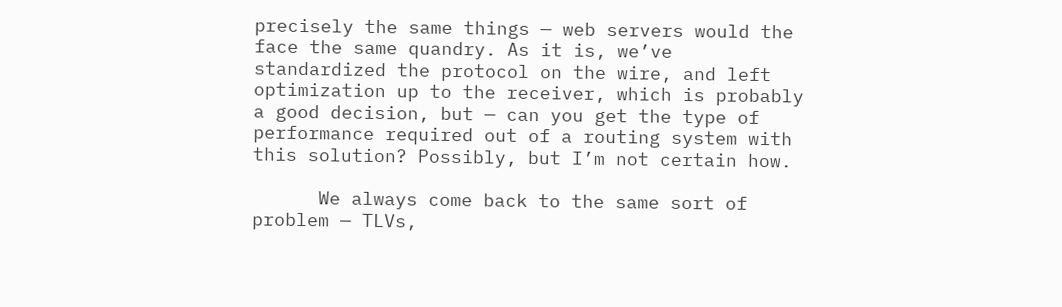precisely the same things — web servers would the face the same quandry. As it is, we’ve standardized the protocol on the wire, and left optimization up to the receiver, which is probably a good decision, but — can you get the type of performance required out of a routing system with this solution? Possibly, but I’m not certain how.

      We always come back to the same sort of problem — TLVs,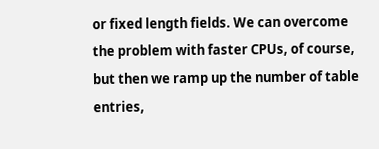or fixed length fields. We can overcome the problem with faster CPUs, of course, but then we ramp up the number of table entries,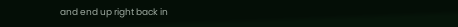and end up right back in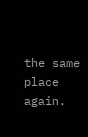the same place again.